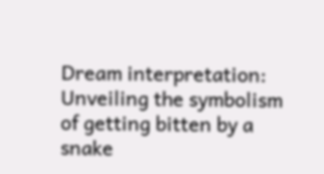Dream interpretation: Unveiling the symbolism of getting bitten by a snake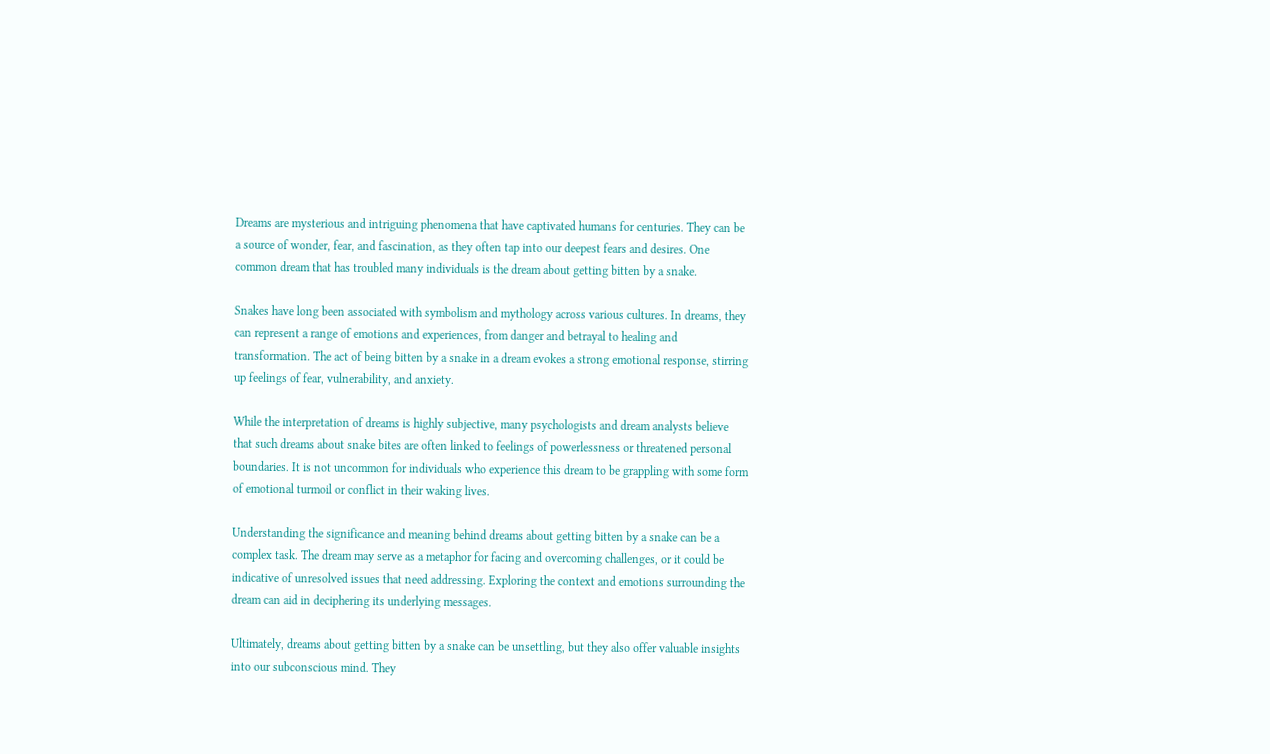Dreams are mysterious and intriguing phenomena that have captivated humans for centuries. They can be a source of wonder, fear, and fascination, as they often tap into our deepest fears and desires. One common dream that has troubled many individuals is the dream about getting bitten by a snake.

Snakes have long been associated with symbolism and mythology across various cultures. In dreams, they can represent a range of emotions and experiences, from danger and betrayal to healing and transformation. The act of being bitten by a snake in a dream evokes a strong emotional response, stirring up feelings of fear, vulnerability, and anxiety.

While the interpretation of dreams is highly subjective, many psychologists and dream analysts believe that such dreams about snake bites are often linked to feelings of powerlessness or threatened personal boundaries. It is not uncommon for individuals who experience this dream to be grappling with some form of emotional turmoil or conflict in their waking lives.

Understanding the significance and meaning behind dreams about getting bitten by a snake can be a complex task. The dream may serve as a metaphor for facing and overcoming challenges, or it could be indicative of unresolved issues that need addressing. Exploring the context and emotions surrounding the dream can aid in deciphering its underlying messages.

Ultimately, dreams about getting bitten by a snake can be unsettling, but they also offer valuable insights into our subconscious mind. They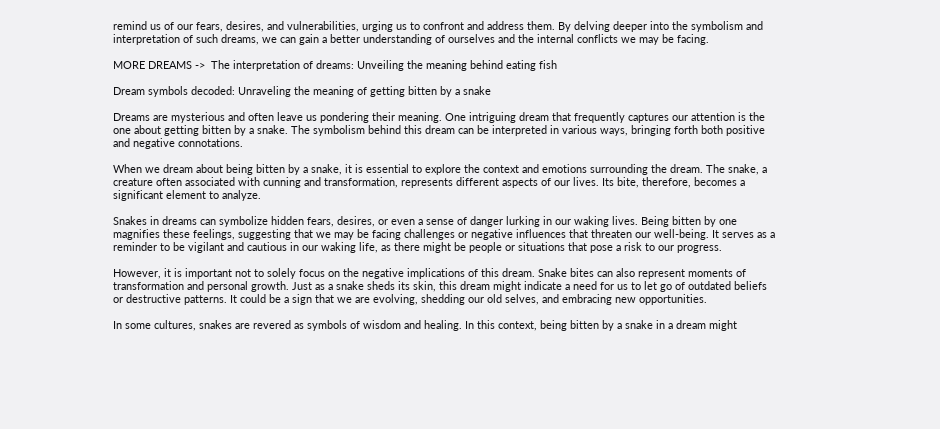remind us of our fears, desires, and vulnerabilities, urging us to confront and address them. By delving deeper into the symbolism and interpretation of such dreams, we can gain a better understanding of ourselves and the internal conflicts we may be facing.

MORE DREAMS ->  The interpretation of dreams: Unveiling the meaning behind eating fish

Dream symbols decoded: Unraveling the meaning of getting bitten by a snake

Dreams are mysterious and often leave us pondering their meaning. One intriguing dream that frequently captures our attention is the one about getting bitten by a snake. The symbolism behind this dream can be interpreted in various ways, bringing forth both positive and negative connotations.

When we dream about being bitten by a snake, it is essential to explore the context and emotions surrounding the dream. The snake, a creature often associated with cunning and transformation, represents different aspects of our lives. Its bite, therefore, becomes a significant element to analyze.

Snakes in dreams can symbolize hidden fears, desires, or even a sense of danger lurking in our waking lives. Being bitten by one magnifies these feelings, suggesting that we may be facing challenges or negative influences that threaten our well-being. It serves as a reminder to be vigilant and cautious in our waking life, as there might be people or situations that pose a risk to our progress.

However, it is important not to solely focus on the negative implications of this dream. Snake bites can also represent moments of transformation and personal growth. Just as a snake sheds its skin, this dream might indicate a need for us to let go of outdated beliefs or destructive patterns. It could be a sign that we are evolving, shedding our old selves, and embracing new opportunities.

In some cultures, snakes are revered as symbols of wisdom and healing. In this context, being bitten by a snake in a dream might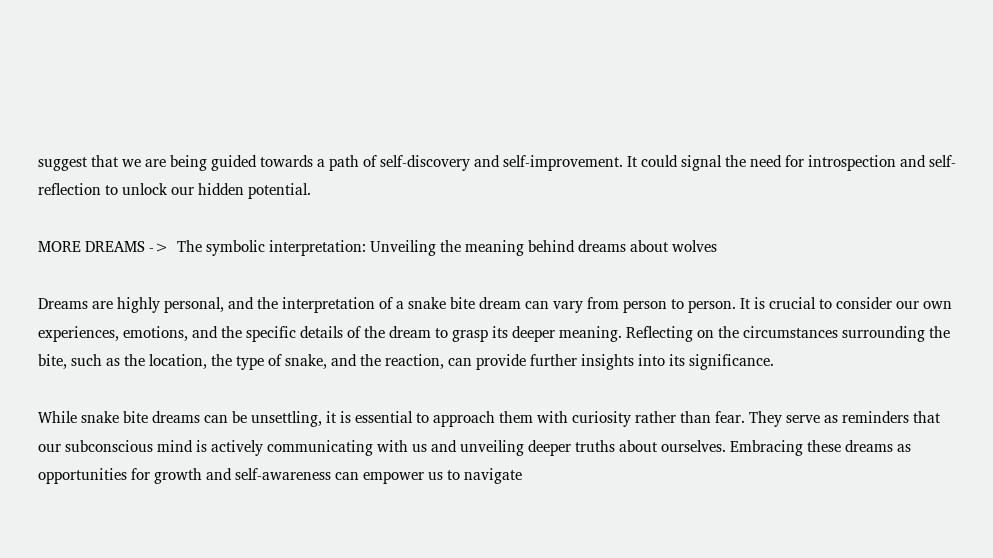suggest that we are being guided towards a path of self-discovery and self-improvement. It could signal the need for introspection and self-reflection to unlock our hidden potential.

MORE DREAMS ->  The symbolic interpretation: Unveiling the meaning behind dreams about wolves

Dreams are highly personal, and the interpretation of a snake bite dream can vary from person to person. It is crucial to consider our own experiences, emotions, and the specific details of the dream to grasp its deeper meaning. Reflecting on the circumstances surrounding the bite, such as the location, the type of snake, and the reaction, can provide further insights into its significance.

While snake bite dreams can be unsettling, it is essential to approach them with curiosity rather than fear. They serve as reminders that our subconscious mind is actively communicating with us and unveiling deeper truths about ourselves. Embracing these dreams as opportunities for growth and self-awareness can empower us to navigate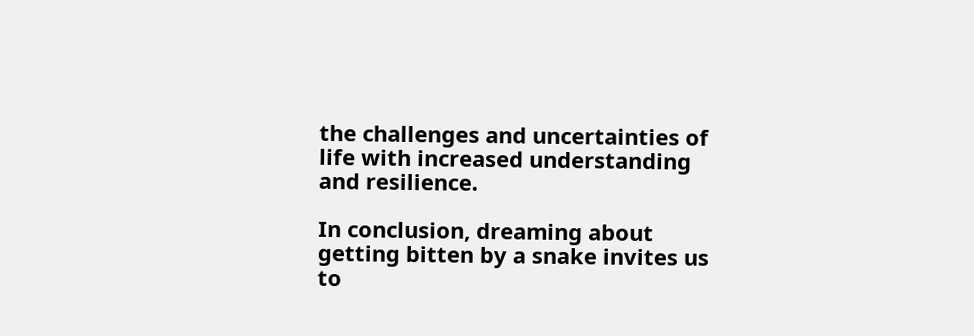the challenges and uncertainties of life with increased understanding and resilience.

In conclusion, dreaming about getting bitten by a snake invites us to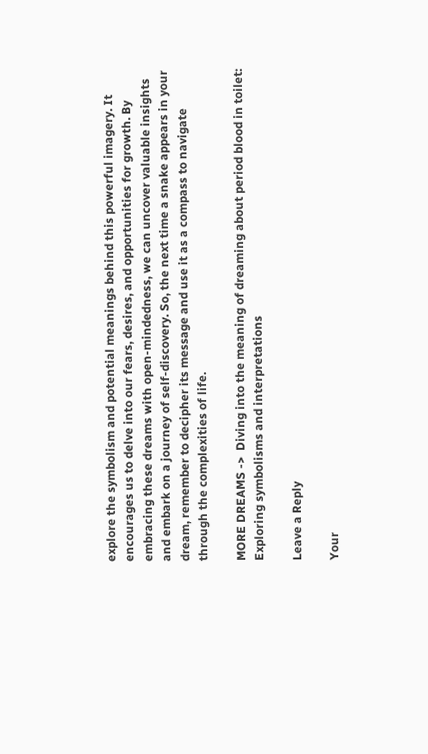explore the symbolism and potential meanings behind this powerful imagery. It encourages us to delve into our fears, desires, and opportunities for growth. By embracing these dreams with open-mindedness, we can uncover valuable insights and embark on a journey of self-discovery. So, the next time a snake appears in your dream, remember to decipher its message and use it as a compass to navigate through the complexities of life.

MORE DREAMS ->  Diving into the meaning of dreaming about period blood in toilet: Exploring symbolisms and interpretations

Leave a Reply

Your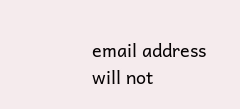email address will not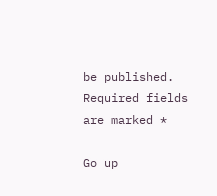be published. Required fields are marked *

Go up